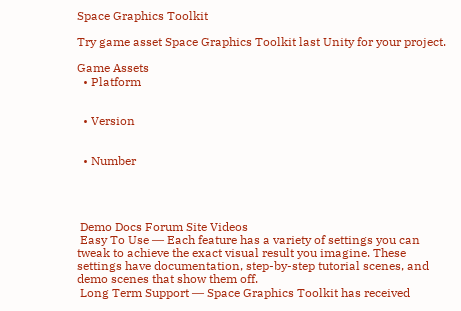Space Graphics Toolkit

Try game asset Space Graphics Toolkit last Unity for your project.

Game Assets
  • Platform


  • Version


  • Number




 Demo Docs Forum Site Videos
 Easy To Use ― Each feature has a variety of settings you can tweak to achieve the exact visual result you imagine. These settings have documentation, step-by-step tutorial scenes, and demo scenes that show them off.
 Long Term Support ― Space Graphics Toolkit has received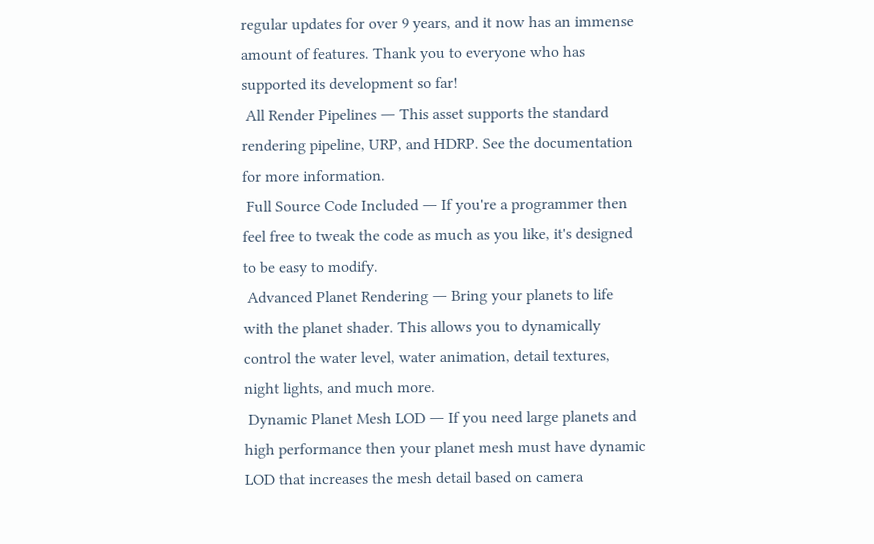regular updates for over 9 years, and it now has an immense amount of features. Thank you to everyone who has supported its development so far!
 All Render Pipelines ― This asset supports the standard rendering pipeline, URP, and HDRP. See the documentation for more information.
 Full Source Code Included ― If you're a programmer then feel free to tweak the code as much as you like, it's designed to be easy to modify.
 Advanced Planet Rendering ― Bring your planets to life with the planet shader. This allows you to dynamically control the water level, water animation, detail textures, night lights, and much more.
 Dynamic Planet Mesh LOD ― If you need large planets and high performance then your planet mesh must have dynamic LOD that increases the mesh detail based on camera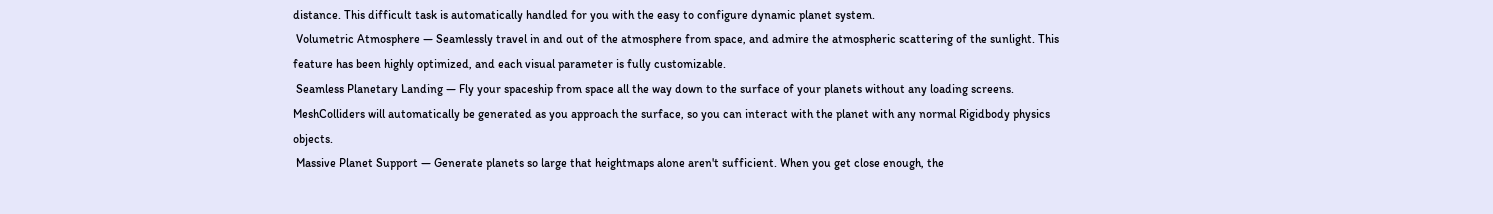distance. This difficult task is automatically handled for you with the easy to configure dynamic planet system.
 Volumetric Atmosphere ― Seamlessly travel in and out of the atmosphere from space, and admire the atmospheric scattering of the sunlight. This feature has been highly optimized, and each visual parameter is fully customizable.
 Seamless Planetary Landing ― Fly your spaceship from space all the way down to the surface of your planets without any loading screens. MeshColliders will automatically be generated as you approach the surface, so you can interact with the planet with any normal Rigidbody physics objects.
 Massive Planet Support ― Generate planets so large that heightmaps alone aren't sufficient. When you get close enough, the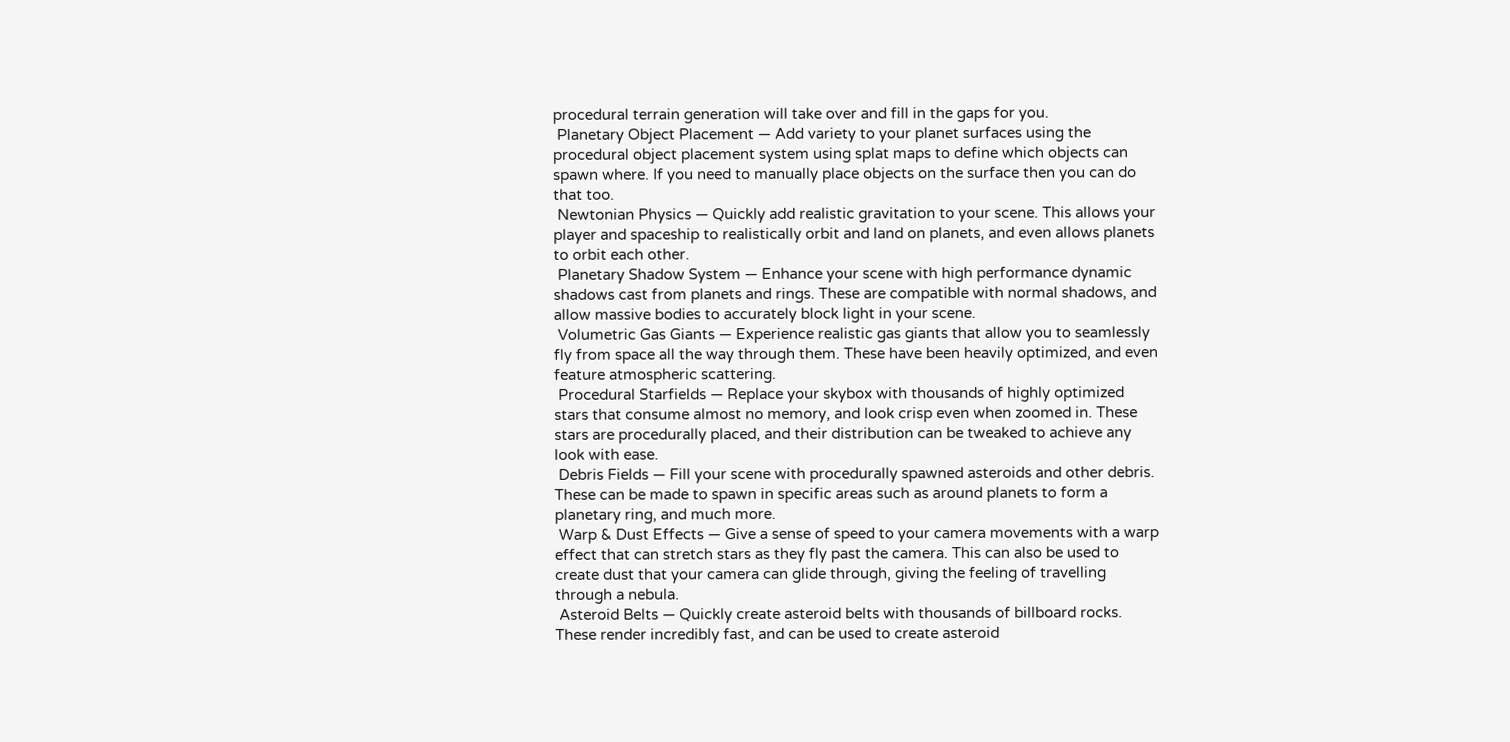procedural terrain generation will take over and fill in the gaps for you.
 Planetary Object Placement ― Add variety to your planet surfaces using the procedural object placement system using splat maps to define which objects can spawn where. If you need to manually place objects on the surface then you can do that too.
 Newtonian Physics ― Quickly add realistic gravitation to your scene. This allows your player and spaceship to realistically orbit and land on planets, and even allows planets to orbit each other.
 Planetary Shadow System ― Enhance your scene with high performance dynamic shadows cast from planets and rings. These are compatible with normal shadows, and allow massive bodies to accurately block light in your scene.
 Volumetric Gas Giants ― Experience realistic gas giants that allow you to seamlessly fly from space all the way through them. These have been heavily optimized, and even feature atmospheric scattering.
 Procedural Starfields ― Replace your skybox with thousands of highly optimized stars that consume almost no memory, and look crisp even when zoomed in. These stars are procedurally placed, and their distribution can be tweaked to achieve any look with ease.
 Debris Fields ― Fill your scene with procedurally spawned asteroids and other debris. These can be made to spawn in specific areas such as around planets to form a planetary ring, and much more.
 Warp & Dust Effects ― Give a sense of speed to your camera movements with a warp effect that can stretch stars as they fly past the camera. This can also be used to create dust that your camera can glide through, giving the feeling of travelling through a nebula.
 Asteroid Belts ― Quickly create asteroid belts with thousands of billboard rocks. These render incredibly fast, and can be used to create asteroid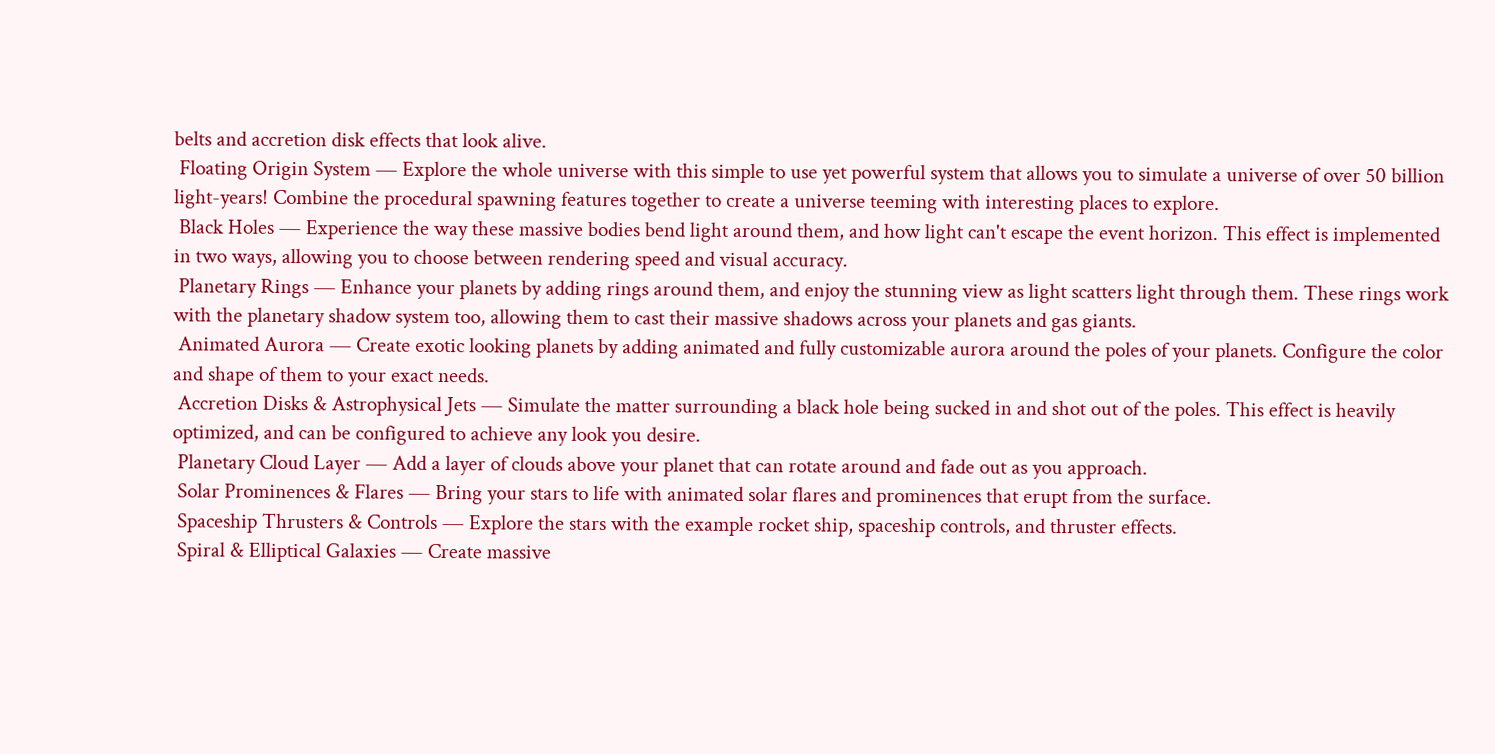belts and accretion disk effects that look alive.
 Floating Origin System ― Explore the whole universe with this simple to use yet powerful system that allows you to simulate a universe of over 50 billion light-years! Combine the procedural spawning features together to create a universe teeming with interesting places to explore.
 Black Holes ― Experience the way these massive bodies bend light around them, and how light can't escape the event horizon. This effect is implemented in two ways, allowing you to choose between rendering speed and visual accuracy.
 Planetary Rings ― Enhance your planets by adding rings around them, and enjoy the stunning view as light scatters light through them. These rings work with the planetary shadow system too, allowing them to cast their massive shadows across your planets and gas giants.
 Animated Aurora ― Create exotic looking planets by adding animated and fully customizable aurora around the poles of your planets. Configure the color and shape of them to your exact needs.
 Accretion Disks & Astrophysical Jets ― Simulate the matter surrounding a black hole being sucked in and shot out of the poles. This effect is heavily optimized, and can be configured to achieve any look you desire.
 Planetary Cloud Layer ― Add a layer of clouds above your planet that can rotate around and fade out as you approach.
 Solar Prominences & Flares ― Bring your stars to life with animated solar flares and prominences that erupt from the surface.
 Spaceship Thrusters & Controls ― Explore the stars with the example rocket ship, spaceship controls, and thruster effects.
 Spiral & Elliptical Galaxies ― Create massive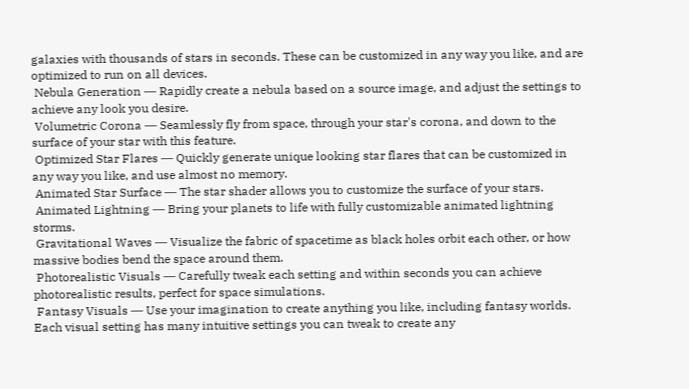galaxies with thousands of stars in seconds. These can be customized in any way you like, and are optimized to run on all devices.
 Nebula Generation ― Rapidly create a nebula based on a source image, and adjust the settings to achieve any look you desire.
 Volumetric Corona ― Seamlessly fly from space, through your star's corona, and down to the surface of your star with this feature.
 Optimized Star Flares ― Quickly generate unique looking star flares that can be customized in any way you like, and use almost no memory.
 Animated Star Surface ― The star shader allows you to customize the surface of your stars.
 Animated Lightning ― Bring your planets to life with fully customizable animated lightning storms.
 Gravitational Waves ― Visualize the fabric of spacetime as black holes orbit each other, or how massive bodies bend the space around them.
 Photorealistic Visuals ― Carefully tweak each setting and within seconds you can achieve photorealistic results, perfect for space simulations.
 Fantasy Visuals ― Use your imagination to create anything you like, including fantasy worlds. Each visual setting has many intuitive settings you can tweak to create any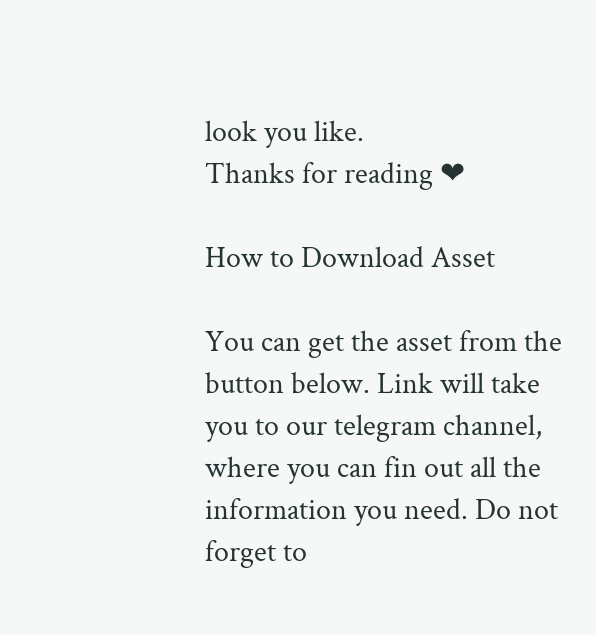look you like.
Thanks for reading ❤

How to Download Asset

You can get the asset from the button below. Link will take you to our telegram channel, where you can fin out all the information you need. Do not forget to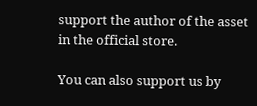support the author of the asset in the official store.

You can also support us by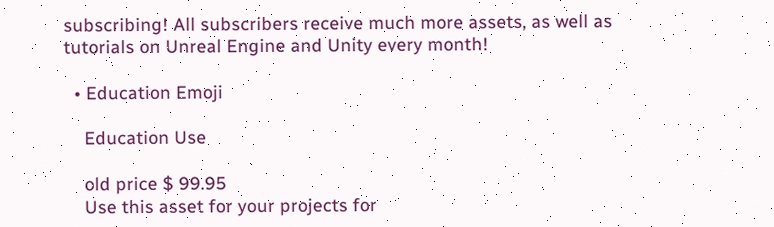subscribing! All subscribers receive much more assets, as well as tutorials on Unreal Engine and Unity every month!

  • Education Emoji

    Education Use

    old price $ 99.95
    Use this asset for your projects for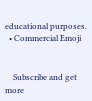educational purposes.
  • Commercial Emoji


    Subscribe and get more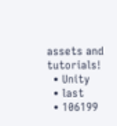assets and tutorials!
  • Unity
  • last
  • 106199